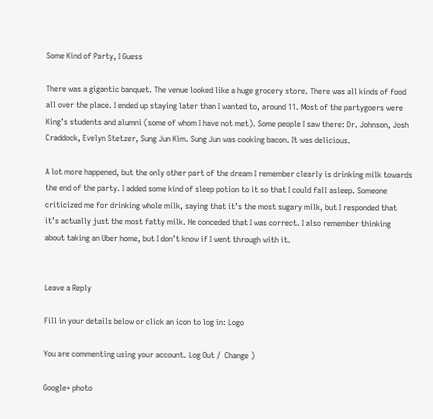Some Kind of Party, I Guess

There was a gigantic banquet. The venue looked like a huge grocery store. There was all kinds of food all over the place. I ended up staying later than I wanted to, around 11. Most of the partygoers were King’s students and alumni (some of whom I have not met). Some people I saw there: Dr. Johnson, Josh Craddock, Evelyn Stetzer, Sung Jun Kim. Sung Jun was cooking bacon. It was delicious.

A lot more happened, but the only other part of the dream I remember clearly is drinking milk towards the end of the party. I added some kind of sleep potion to it so that I could fall asleep. Someone criticized me for drinking whole milk, saying that it’s the most sugary milk, but I responded that it’s actually just the most fatty milk. He conceded that I was correct. I also remember thinking about taking an Uber home, but I don’t know if I went through with it.


Leave a Reply

Fill in your details below or click an icon to log in: Logo

You are commenting using your account. Log Out /  Change )

Google+ photo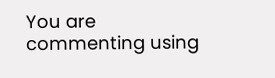You are commenting using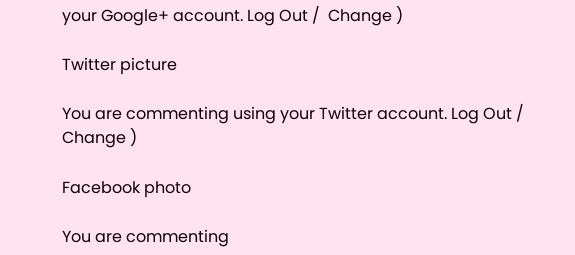your Google+ account. Log Out /  Change )

Twitter picture

You are commenting using your Twitter account. Log Out /  Change )

Facebook photo

You are commenting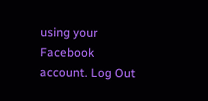using your Facebook account. Log Out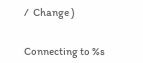/  Change )


Connecting to %s